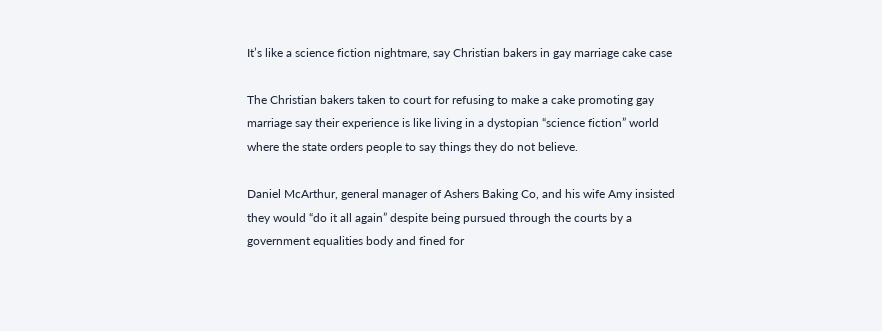It’s like a science fiction nightmare, say Christian bakers in gay marriage cake case

The Christian bakers taken to court for refusing to make a cake promoting gay marriage say their experience is like living in a dystopian “science fiction” world where the state orders people to say things they do not believe.

Daniel McArthur, general manager of Ashers Baking Co, and his wife Amy insisted they would “do it all again” despite being pursued through the courts by a government equalities body and fined for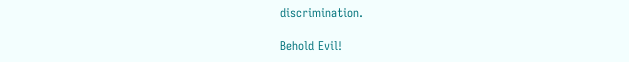discrimination.

Behold Evil!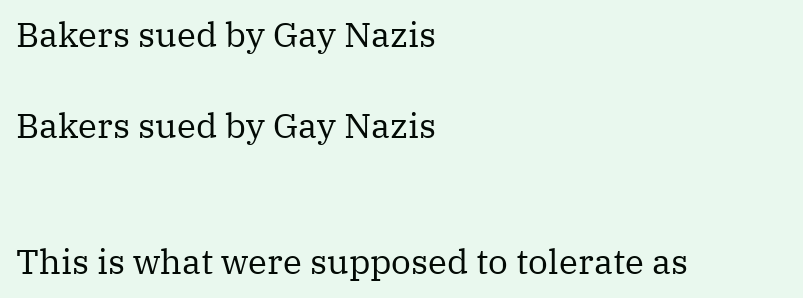Bakers sued by Gay Nazis

Bakers sued by Gay Nazis


This is what were supposed to tolerate as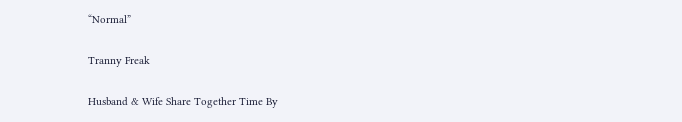“Normal”

Tranny Freak

Husband & Wife Share Together Time By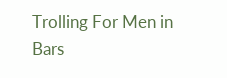Trolling For Men in Bars